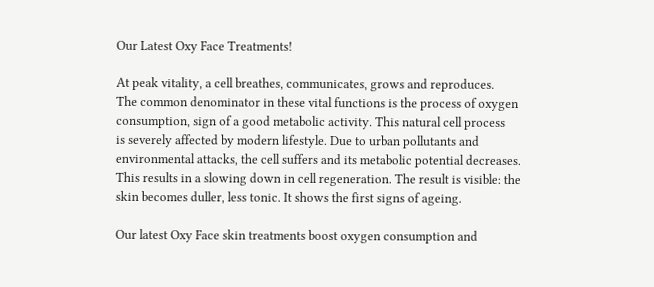Our Latest Oxy Face Treatments!

At peak vitality, a cell breathes, communicates, grows and reproduces.
The common denominator in these vital functions is the process of oxygen
consumption, sign of a good metabolic activity. This natural cell process
is severely affected by modern lifestyle. Due to urban pollutants and
environmental attacks, the cell suffers and its metabolic potential decreases.
This results in a slowing down in cell regeneration. The result is visible: the
skin becomes duller, less tonic. It shows the first signs of ageing.

Our latest Oxy Face skin treatments boost oxygen consumption and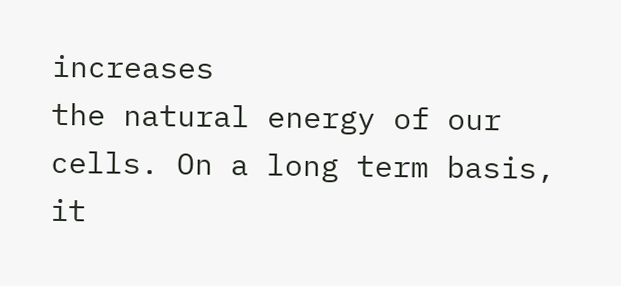increases
the natural energy of our cells. On a long term basis, it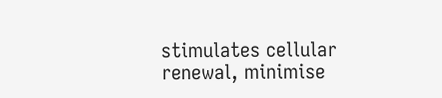stimulates cellular
renewal, minimise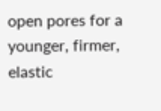open pores for a younger, firmer, elastic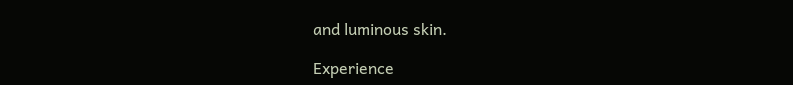and luminous skin.

Experience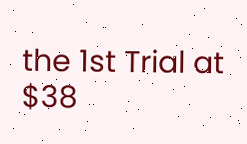the 1st Trial at $38